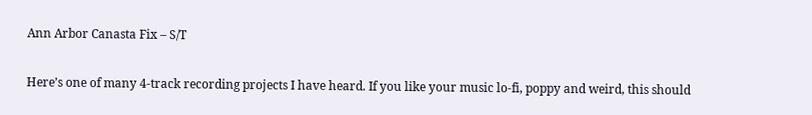Ann Arbor Canasta Fix – S/T

Here’s one of many 4-track recording projects I have heard. If you like your music lo-fi, poppy and weird, this should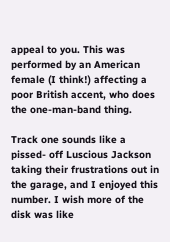appeal to you. This was performed by an American female (I think!) affecting a poor British accent, who does the one-man-band thing.

Track one sounds like a pissed- off Luscious Jackson taking their frustrations out in the garage, and I enjoyed this number. I wish more of the disk was like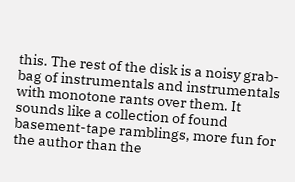this. The rest of the disk is a noisy grab-bag of instrumentals and instrumentals with monotone rants over them. It sounds like a collection of found basement-tape ramblings, more fun for the author than the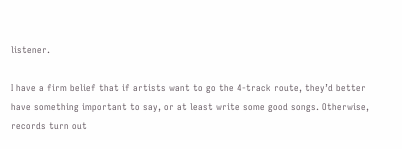listener.

I have a firm belief that if artists want to go the 4-track route, they’d better have something important to say, or at least write some good songs. Otherwise, records turn out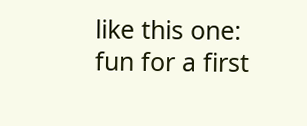like this one: fun for a first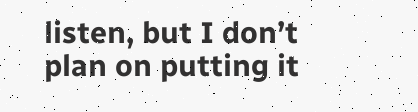listen, but I don’t plan on putting it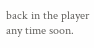back in the player any time soon.